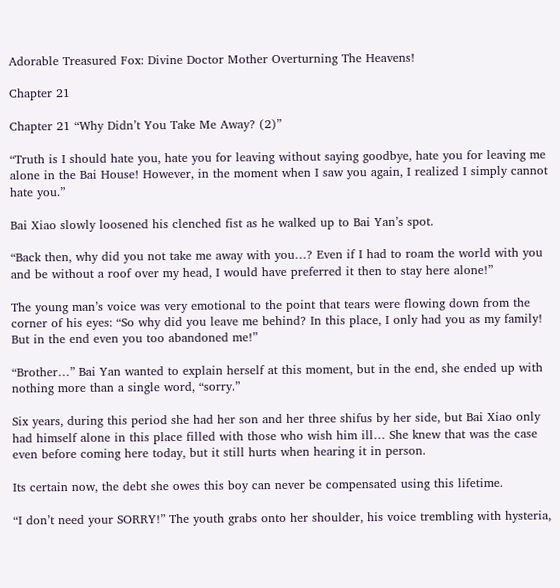Adorable Treasured Fox: Divine Doctor Mother Overturning The Heavens!

Chapter 21

Chapter 21 “Why Didn’t You Take Me Away? (2)”

“Truth is I should hate you, hate you for leaving without saying goodbye, hate you for leaving me alone in the Bai House! However, in the moment when I saw you again, I realized I simply cannot hate you.”

Bai Xiao slowly loosened his clenched fist as he walked up to Bai Yan’s spot.

“Back then, why did you not take me away with you…? Even if I had to roam the world with you and be without a roof over my head, I would have preferred it then to stay here alone!”

The young man’s voice was very emotional to the point that tears were flowing down from the corner of his eyes: “So why did you leave me behind? In this place, I only had you as my family! But in the end even you too abandoned me!”

“Brother…” Bai Yan wanted to explain herself at this moment, but in the end, she ended up with nothing more than a single word, “sorry.”

Six years, during this period she had her son and her three shifus by her side, but Bai Xiao only had himself alone in this place filled with those who wish him ill… She knew that was the case even before coming here today, but it still hurts when hearing it in person.

Its certain now, the debt she owes this boy can never be compensated using this lifetime.

“I don’t need your SORRY!” The youth grabs onto her shoulder, his voice trembling with hysteria,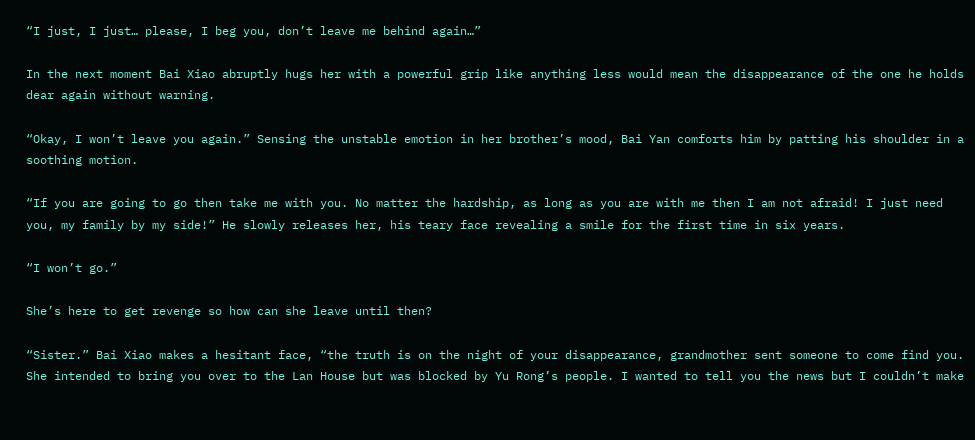“I just, I just… please, I beg you, don’t leave me behind again…”

In the next moment Bai Xiao abruptly hugs her with a powerful grip like anything less would mean the disappearance of the one he holds dear again without warning.

“Okay, I won’t leave you again.” Sensing the unstable emotion in her brother’s mood, Bai Yan comforts him by patting his shoulder in a soothing motion.

“If you are going to go then take me with you. No matter the hardship, as long as you are with me then I am not afraid! I just need you, my family by my side!” He slowly releases her, his teary face revealing a smile for the first time in six years.

“I won’t go.”

She’s here to get revenge so how can she leave until then?

“Sister.” Bai Xiao makes a hesitant face, “the truth is on the night of your disappearance, grandmother sent someone to come find you. She intended to bring you over to the Lan House but was blocked by Yu Rong’s people. I wanted to tell you the news but I couldn’t make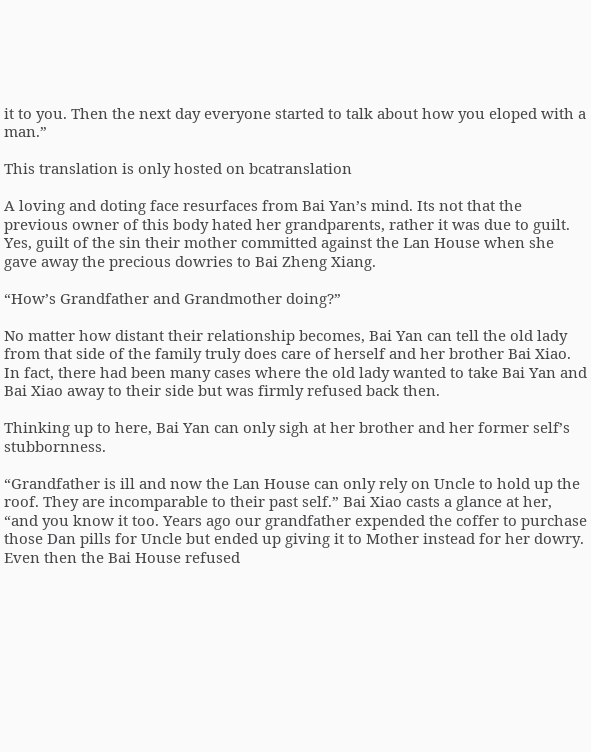it to you. Then the next day everyone started to talk about how you eloped with a man.”

This translation is only hosted on bcatranslation

A loving and doting face resurfaces from Bai Yan’s mind. Its not that the previous owner of this body hated her grandparents, rather it was due to guilt. Yes, guilt of the sin their mother committed against the Lan House when she gave away the precious dowries to Bai Zheng Xiang.

“How’s Grandfather and Grandmother doing?”

No matter how distant their relationship becomes, Bai Yan can tell the old lady from that side of the family truly does care of herself and her brother Bai Xiao. In fact, there had been many cases where the old lady wanted to take Bai Yan and Bai Xiao away to their side but was firmly refused back then.

Thinking up to here, Bai Yan can only sigh at her brother and her former self’s stubbornness.

“Grandfather is ill and now the Lan House can only rely on Uncle to hold up the roof. They are incomparable to their past self.” Bai Xiao casts a glance at her, “and you know it too. Years ago our grandfather expended the coffer to purchase those Dan pills for Uncle but ended up giving it to Mother instead for her dowry. Even then the Bai House refused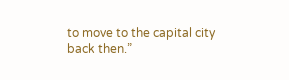to move to the capital city back then.”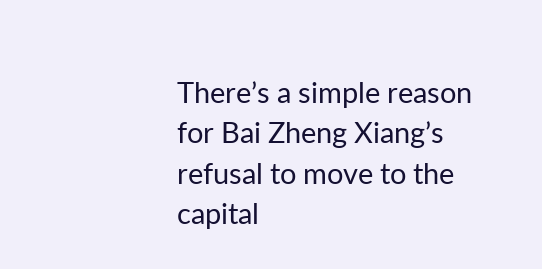There’s a simple reason for Bai Zheng Xiang’s refusal to move to the capital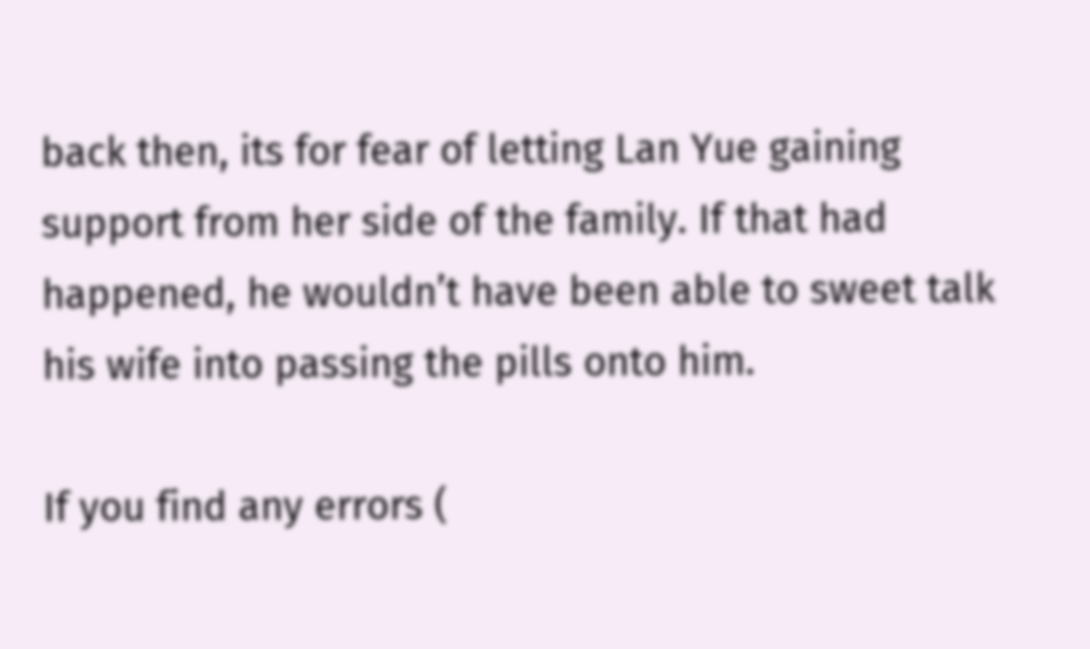back then, its for fear of letting Lan Yue gaining support from her side of the family. If that had happened, he wouldn’t have been able to sweet talk his wife into passing the pills onto him.

If you find any errors (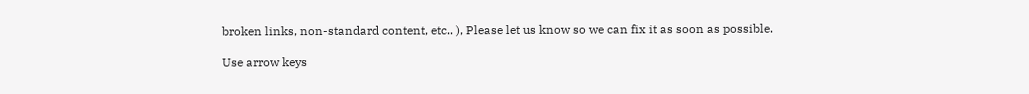broken links, non-standard content, etc.. ), Please let us know so we can fix it as soon as possible.

Use arrow keys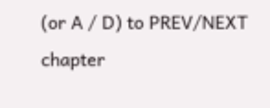(or A / D) to PREV/NEXT chapter